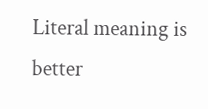Literal meaning is better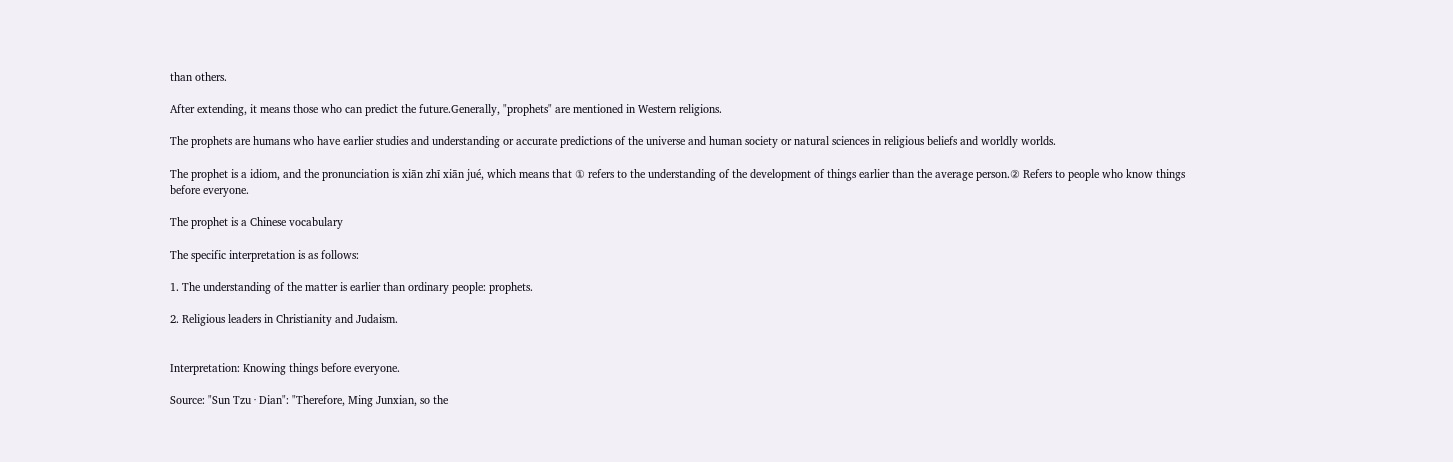than others.

After extending, it means those who can predict the future.Generally, "prophets" are mentioned in Western religions.

The prophets are humans who have earlier studies and understanding or accurate predictions of the universe and human society or natural sciences in religious beliefs and worldly worlds.

The prophet is a idiom, and the pronunciation is xiān zhī xiān jué, which means that ① refers to the understanding of the development of things earlier than the average person.② Refers to people who know things before everyone.

The prophet is a Chinese vocabulary

The specific interpretation is as follows:

1. The understanding of the matter is earlier than ordinary people: prophets.

2. Religious leaders in Christianity and Judaism.


Interpretation: Knowing things before everyone.

Source: "Sun Tzu · Dian": "Therefore, Ming Junxian, so the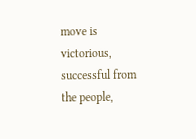move is victorious, successful from the people,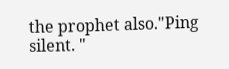the prophet also."Ping silent. "